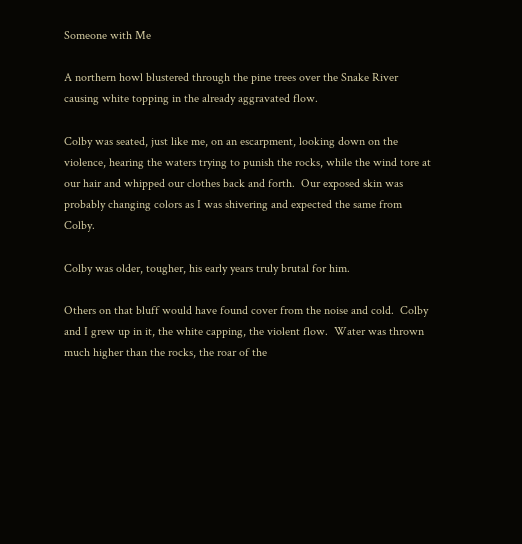Someone with Me

A northern howl blustered through the pine trees over the Snake River causing white topping in the already aggravated flow.

Colby was seated, just like me, on an escarpment, looking down on the violence, hearing the waters trying to punish the rocks, while the wind tore at our hair and whipped our clothes back and forth.  Our exposed skin was probably changing colors as I was shivering and expected the same from Colby.

Colby was older, tougher, his early years truly brutal for him.

Others on that bluff would have found cover from the noise and cold.  Colby and I grew up in it, the white capping, the violent flow.  Water was thrown much higher than the rocks, the roar of the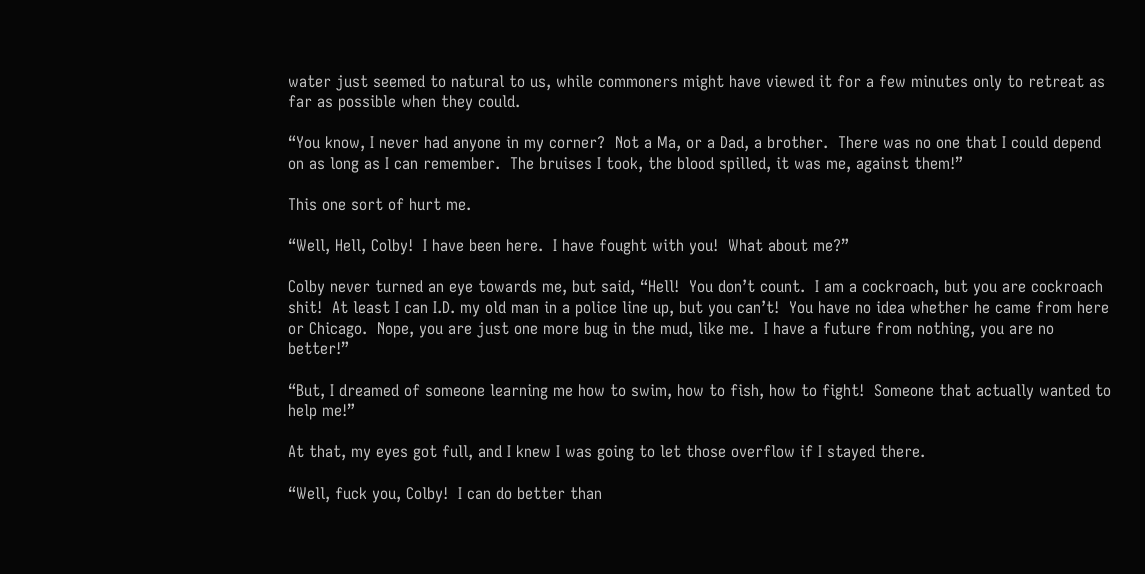water just seemed to natural to us, while commoners might have viewed it for a few minutes only to retreat as far as possible when they could.

“You know, I never had anyone in my corner?  Not a Ma, or a Dad, a brother.  There was no one that I could depend on as long as I can remember.  The bruises I took, the blood spilled, it was me, against them!”

This one sort of hurt me.

“Well, Hell, Colby!  I have been here.  I have fought with you!  What about me?”

Colby never turned an eye towards me, but said, “Hell!  You don’t count.  I am a cockroach, but you are cockroach shit!  At least I can I.D. my old man in a police line up, but you can’t!  You have no idea whether he came from here or Chicago.  Nope, you are just one more bug in the mud, like me.  I have a future from nothing, you are no better!”

“But, I dreamed of someone learning me how to swim, how to fish, how to fight!  Someone that actually wanted to help me!”

At that, my eyes got full, and I knew I was going to let those overflow if I stayed there.

“Well, fuck you, Colby!  I can do better than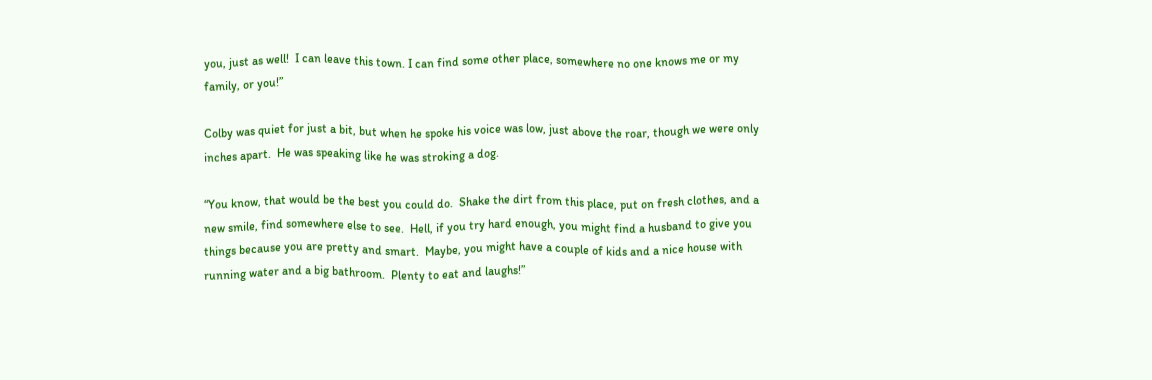you, just as well!  I can leave this town. I can find some other place, somewhere no one knows me or my family, or you!”

Colby was quiet for just a bit, but when he spoke his voice was low, just above the roar, though we were only inches apart.  He was speaking like he was stroking a dog.

“You know, that would be the best you could do.  Shake the dirt from this place, put on fresh clothes, and a new smile, find somewhere else to see.  Hell, if you try hard enough, you might find a husband to give you things because you are pretty and smart.  Maybe, you might have a couple of kids and a nice house with running water and a big bathroom.  Plenty to eat and laughs!”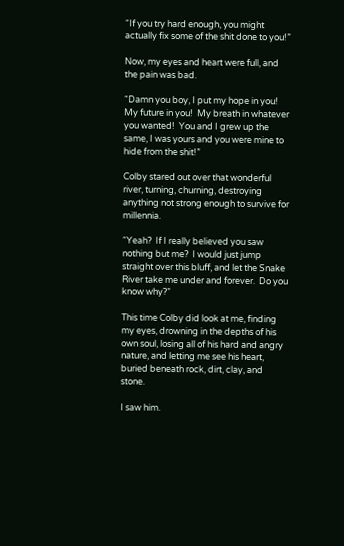“If you try hard enough, you might actually fix some of the shit done to you!”

Now, my eyes and heart were full, and the pain was bad.

“Damn you boy, I put my hope in you! My future in you!  My breath in whatever you wanted!  You and I grew up the same, I was yours and you were mine to hide from the shit!”

Colby stared out over that wonderful river, turning, churning, destroying anything not strong enough to survive for millennia.

“Yeah?  If I really believed you saw nothing but me?  I would just jump straight over this bluff, and let the Snake River take me under and forever.  Do you know why?”

This time Colby did look at me, finding my eyes, drowning in the depths of his own soul, losing all of his hard and angry nature, and letting me see his heart, buried beneath rock, dirt, clay, and stone.

I saw him.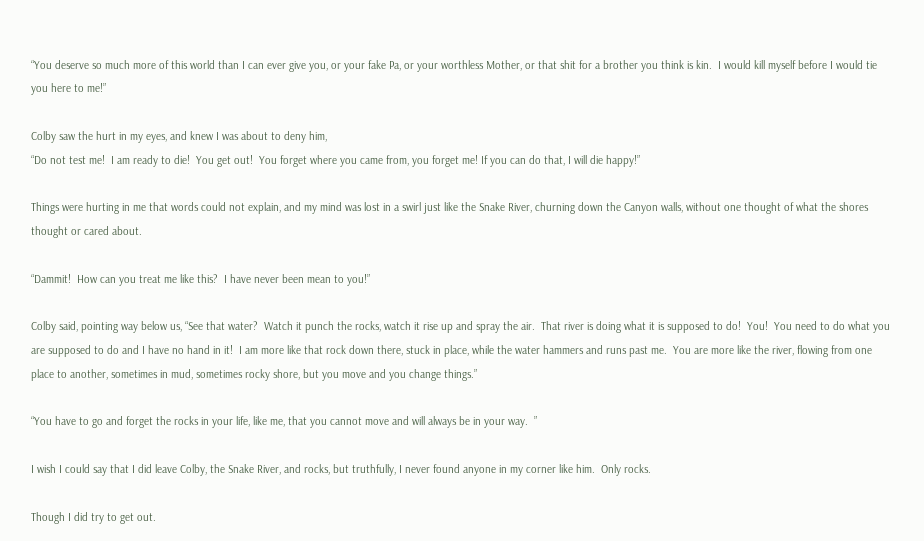“You deserve so much more of this world than I can ever give you, or your fake Pa, or your worthless Mother, or that shit for a brother you think is kin.  I would kill myself before I would tie you here to me!”

Colby saw the hurt in my eyes, and knew I was about to deny him,
“Do not test me!  I am ready to die!  You get out!  You forget where you came from, you forget me! If you can do that, I will die happy!”

Things were hurting in me that words could not explain, and my mind was lost in a swirl just like the Snake River, churning down the Canyon walls, without one thought of what the shores thought or cared about.

“Dammit!  How can you treat me like this?  I have never been mean to you!”

Colby said, pointing way below us, “See that water?  Watch it punch the rocks, watch it rise up and spray the air.  That river is doing what it is supposed to do!  You!  You need to do what you are supposed to do and I have no hand in it!  I am more like that rock down there, stuck in place, while the water hammers and runs past me.  You are more like the river, flowing from one place to another, sometimes in mud, sometimes rocky shore, but you move and you change things.”

“You have to go and forget the rocks in your life, like me, that you cannot move and will always be in your way.  ”

I wish I could say that I did leave Colby, the Snake River, and rocks, but truthfully, I never found anyone in my corner like him.  Only rocks.

Though I did try to get out.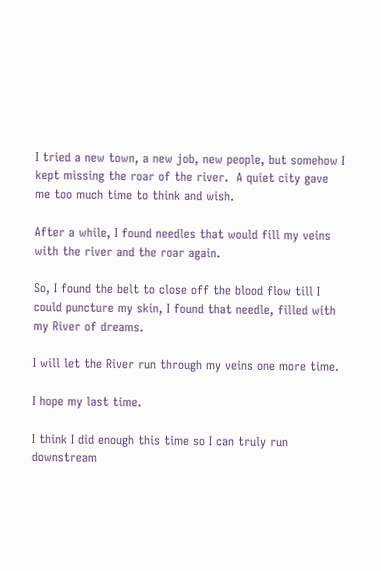I tried a new town, a new job, new people, but somehow I kept missing the roar of the river.  A quiet city gave me too much time to think and wish.

After a while, I found needles that would fill my veins with the river and the roar again.

So, I found the belt to close off the blood flow till I could puncture my skin, I found that needle, filled with my River of dreams.

I will let the River run through my veins one more time.

I hope my last time.

I think I did enough this time so I can truly run downstream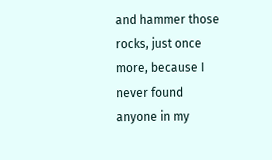and hammer those rocks, just once more, because I never found anyone in my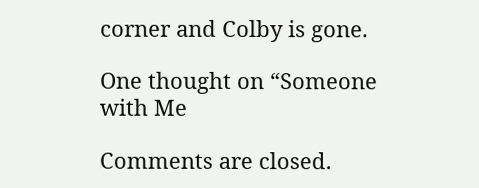corner and Colby is gone.

One thought on “Someone with Me

Comments are closed.